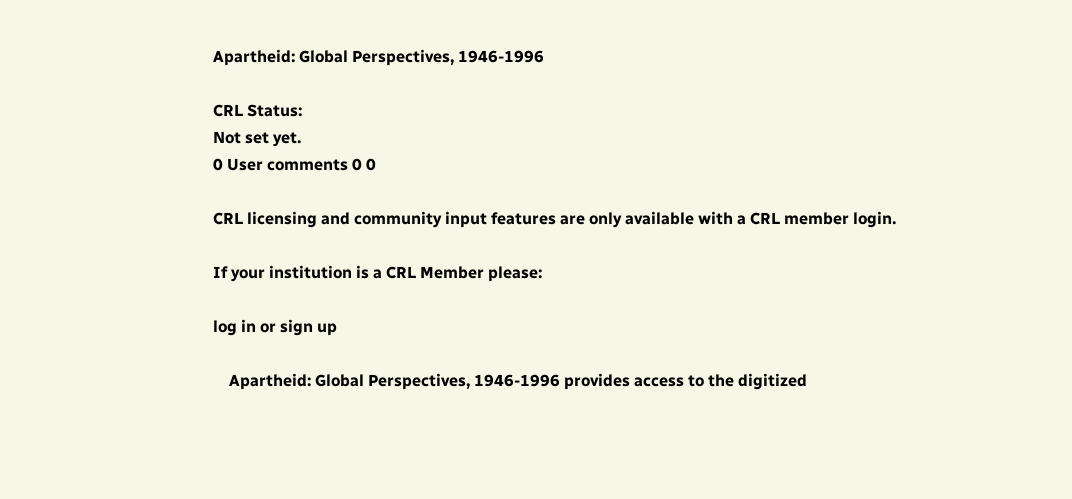Apartheid: Global Perspectives, 1946-1996

CRL Status:
Not set yet.
0 User comments 0 0

CRL licensing and community input features are only available with a CRL member login.

If your institution is a CRL Member please:

log in or sign up

    Apartheid: Global Perspectives, 1946-1996 provides access to the digitized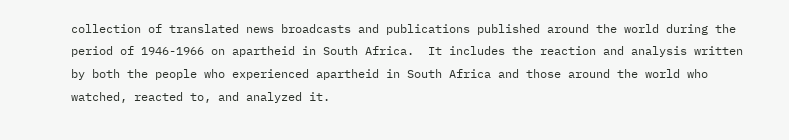collection of translated news broadcasts and publications published around the world during the period of 1946-1966 on apartheid in South Africa.  It includes the reaction and analysis written by both the people who experienced apartheid in South Africa and those around the world who watched, reacted to, and analyzed it.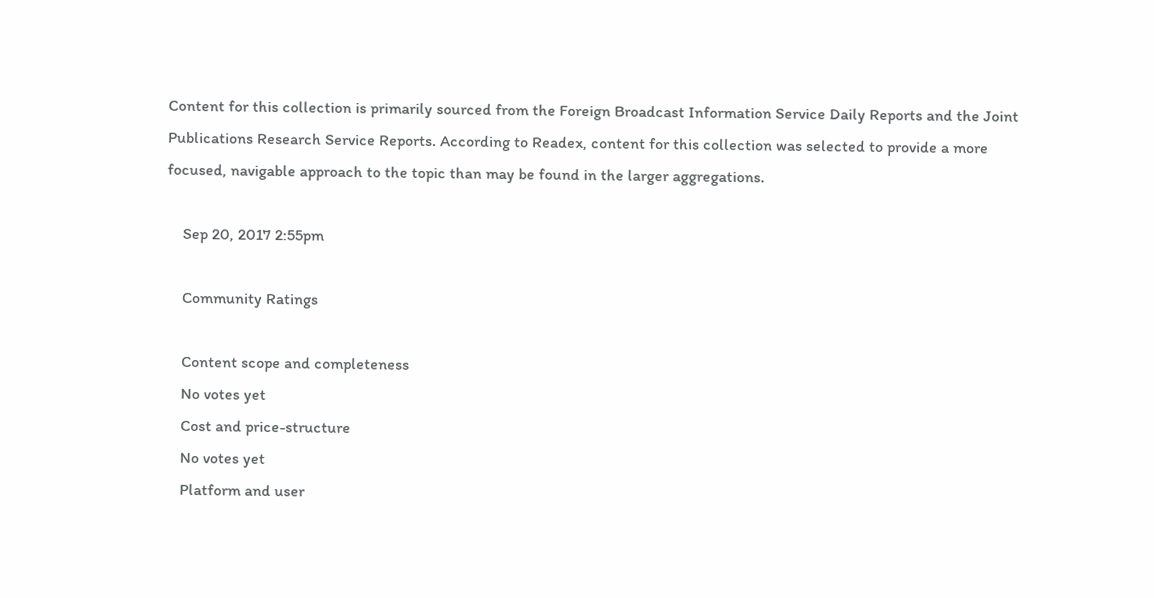Content for this collection is primarily sourced from the Foreign Broadcast Information Service Daily Reports and the Joint Publications Research Service Reports. According to Readex, content for this collection was selected to provide a more focused, navigable approach to the topic than may be found in the larger aggregations.

    Sep 20, 2017 2:55pm

    Community Ratings

    Content scope and completeness
    No votes yet
    Cost and price-structure
    No votes yet
    Platform and user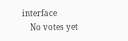interface
    No votes yet